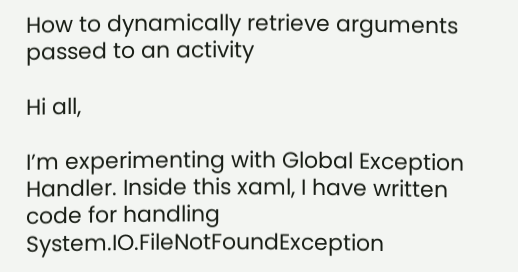How to dynamically retrieve arguments passed to an activity

Hi all,

I’m experimenting with Global Exception Handler. Inside this xaml, I have written code for handling System.IO.FileNotFoundException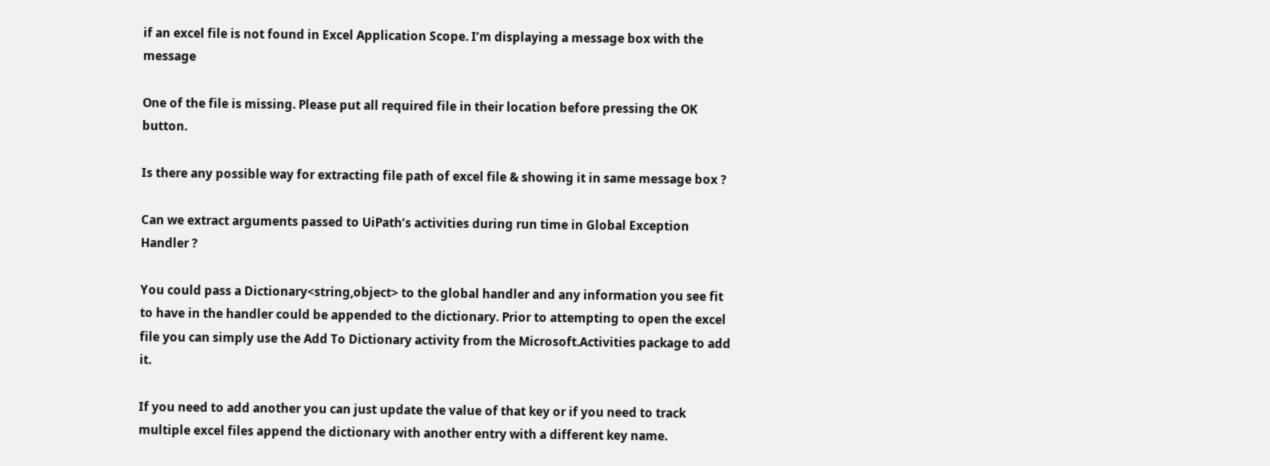if an excel file is not found in Excel Application Scope. I’m displaying a message box with the message

One of the file is missing. Please put all required file in their location before pressing the OK button.

Is there any possible way for extracting file path of excel file & showing it in same message box ?

Can we extract arguments passed to UiPath’s activities during run time in Global Exception Handler ?

You could pass a Dictionary<string,object> to the global handler and any information you see fit to have in the handler could be appended to the dictionary. Prior to attempting to open the excel file you can simply use the Add To Dictionary activity from the Microsoft.Activities package to add it.

If you need to add another you can just update the value of that key or if you need to track multiple excel files append the dictionary with another entry with a different key name.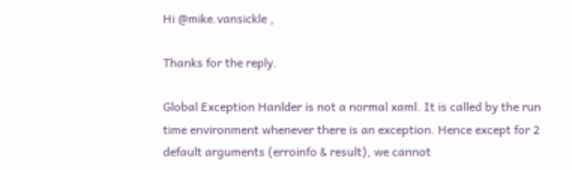Hi @mike.vansickle ,

Thanks for the reply.

Global Exception Hanlder is not a normal xaml. It is called by the run time environment whenever there is an exception. Hence except for 2 default arguments (erroinfo & result), we cannot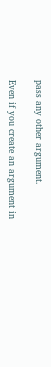pass any other argument.

Even if you create an argument in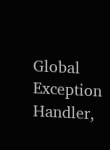Global Exception Handler,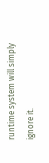runtime system will simply ignore it.